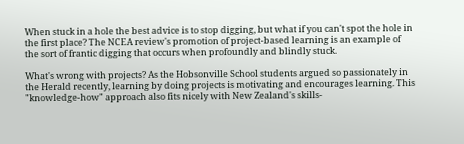When stuck in a hole the best advice is to stop digging, but what if you can't spot the hole in the first place? The NCEA review's promotion of project-based learning is an example of the sort of frantic digging that occurs when profoundly and blindly stuck.

What's wrong with projects? As the Hobsonville School students argued so passionately in the Herald recently, learning by doing projects is motivating and encourages learning. This "knowledge-how" approach also fits nicely with New Zealand's skills-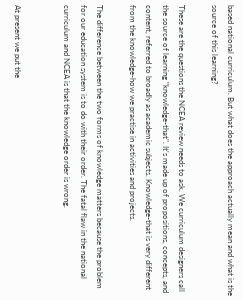based national curriculum. But what does the approach actually mean and what is the source of this learning?

These are the questions the NCEA review needs to ask. We curriculum designers call the source of learning "knowledge-that". It's made up of propositions, concepts, and content, referred to broadly as academic subjects. Knowledge-that is very different from the knowledge-how we practise in activities and projects.

The difference between the two forms of knowledge matters because the problem for our education system is to do with their order. The fatal flaw in the national curriculum and NCEA is that the knowledge order is wrong.


At present we put the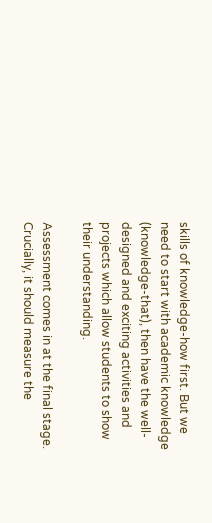skills of knowledge-how first. But we need to start with academic knowledge (knowledge-that), then have the well-designed and exciting activities and projects which allow students to show their understanding.

Assessment comes in at the final stage. Crucially, it should measure the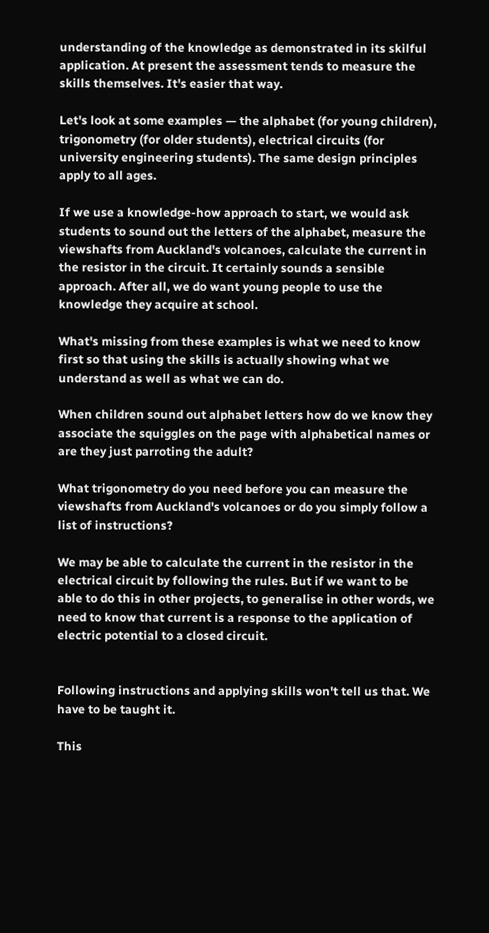understanding of the knowledge as demonstrated in its skilful application. At present the assessment tends to measure the skills themselves. It's easier that way.

Let's look at some examples — the alphabet (for young children), trigonometry (for older students), electrical circuits (for university engineering students). The same design principles apply to all ages.

If we use a knowledge-how approach to start, we would ask students to sound out the letters of the alphabet, measure the viewshafts from Auckland's volcanoes, calculate the current in the resistor in the circuit. It certainly sounds a sensible approach. After all, we do want young people to use the knowledge they acquire at school.

What's missing from these examples is what we need to know first so that using the skills is actually showing what we understand as well as what we can do.

When children sound out alphabet letters how do we know they associate the squiggles on the page with alphabetical names or are they just parroting the adult?

What trigonometry do you need before you can measure the viewshafts from Auckland's volcanoes or do you simply follow a list of instructions?

We may be able to calculate the current in the resistor in the electrical circuit by following the rules. But if we want to be able to do this in other projects, to generalise in other words, we need to know that current is a response to the application of electric potential to a closed circuit.


Following instructions and applying skills won't tell us that. We have to be taught it.

This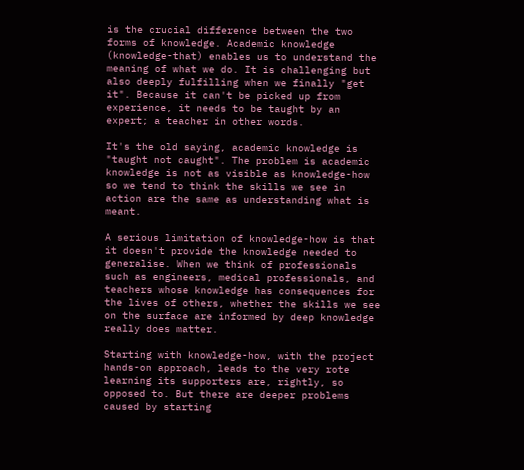is the crucial difference between the two forms of knowledge. Academic knowledge (knowledge-that) enables us to understand the meaning of what we do. It is challenging but also deeply fulfilling when we finally "get it". Because it can't be picked up from experience, it needs to be taught by an expert; a teacher in other words.

It's the old saying, academic knowledge is "taught not caught". The problem is academic knowledge is not as visible as knowledge-how so we tend to think the skills we see in action are the same as understanding what is meant.

A serious limitation of knowledge-how is that it doesn't provide the knowledge needed to generalise. When we think of professionals such as engineers, medical professionals, and teachers whose knowledge has consequences for the lives of others, whether the skills we see on the surface are informed by deep knowledge really does matter.

Starting with knowledge-how, with the project hands-on approach, leads to the very rote learning its supporters are, rightly, so opposed to. But there are deeper problems caused by starting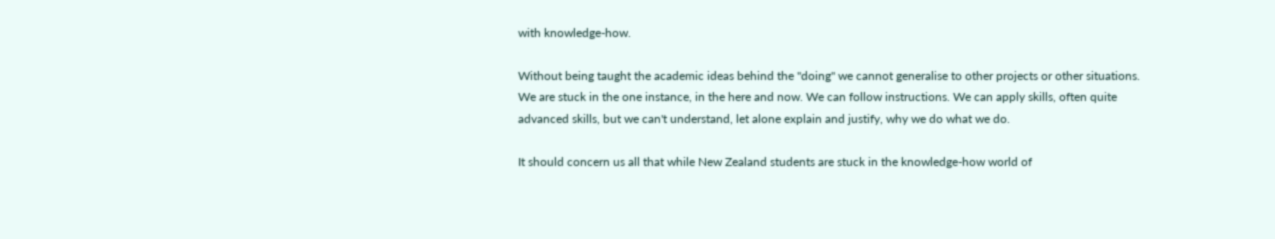with knowledge-how.

Without being taught the academic ideas behind the "doing" we cannot generalise to other projects or other situations. We are stuck in the one instance, in the here and now. We can follow instructions. We can apply skills, often quite advanced skills, but we can't understand, let alone explain and justify, why we do what we do.

It should concern us all that while New Zealand students are stuck in the knowledge-how world of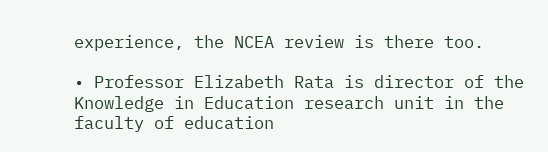experience, the NCEA review is there too.

• Professor Elizabeth Rata is director of the Knowledge in Education research unit in the faculty of education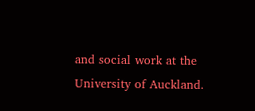and social work at the University of Auckland.